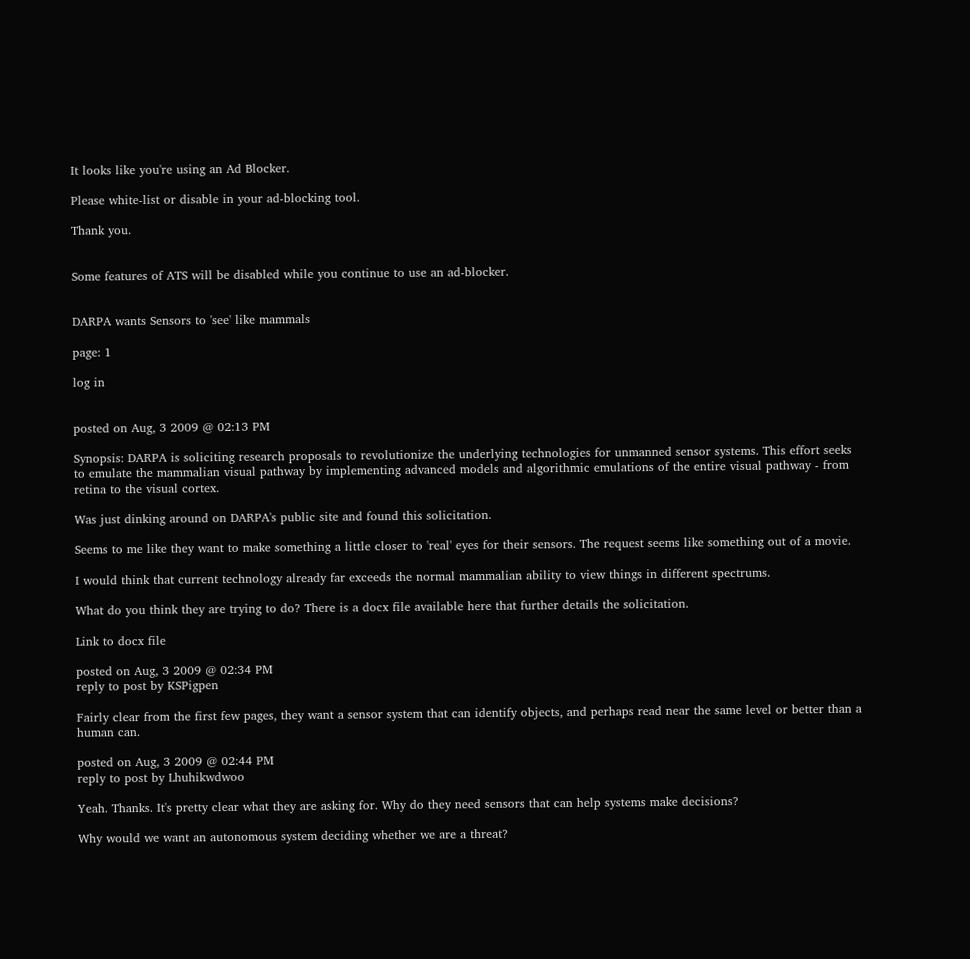It looks like you're using an Ad Blocker.

Please white-list or disable in your ad-blocking tool.

Thank you.


Some features of ATS will be disabled while you continue to use an ad-blocker.


DARPA wants Sensors to 'see' like mammals

page: 1

log in


posted on Aug, 3 2009 @ 02:13 PM

Synopsis: DARPA is soliciting research proposals to revolutionize the underlying technologies for unmanned sensor systems. This effort seeks to emulate the mammalian visual pathway by implementing advanced models and algorithmic emulations of the entire visual pathway - from retina to the visual cortex.

Was just dinking around on DARPA's public site and found this solicitation.

Seems to me like they want to make something a little closer to 'real' eyes for their sensors. The request seems like something out of a movie.

I would think that current technology already far exceeds the normal mammalian ability to view things in different spectrums.

What do you think they are trying to do? There is a docx file available here that further details the solicitation.

Link to docx file

posted on Aug, 3 2009 @ 02:34 PM
reply to post by KSPigpen

Fairly clear from the first few pages, they want a sensor system that can identify objects, and perhaps read near the same level or better than a human can.

posted on Aug, 3 2009 @ 02:44 PM
reply to post by Lhuhikwdwoo

Yeah. Thanks. It's pretty clear what they are asking for. Why do they need sensors that can help systems make decisions?

Why would we want an autonomous system deciding whether we are a threat?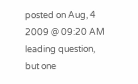posted on Aug, 4 2009 @ 09:20 AM
leading question, but one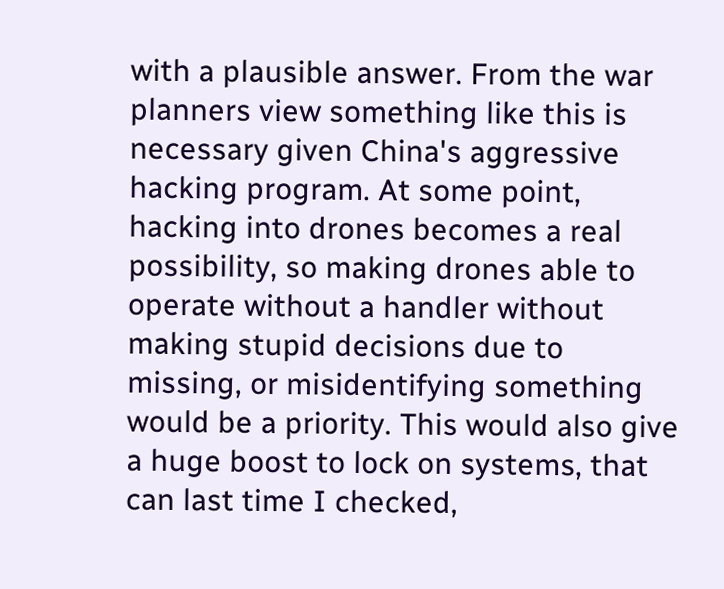with a plausible answer. From the war planners view something like this is necessary given China's aggressive hacking program. At some point, hacking into drones becomes a real possibility, so making drones able to operate without a handler without making stupid decisions due to missing, or misidentifying something would be a priority. This would also give a huge boost to lock on systems, that can last time I checked,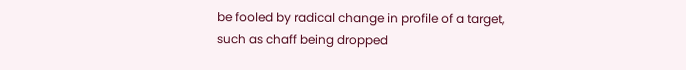be fooled by radical change in profile of a target, such as chaff being dropped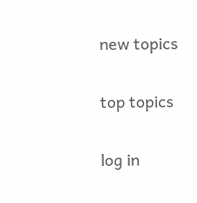new topics

top topics

log in